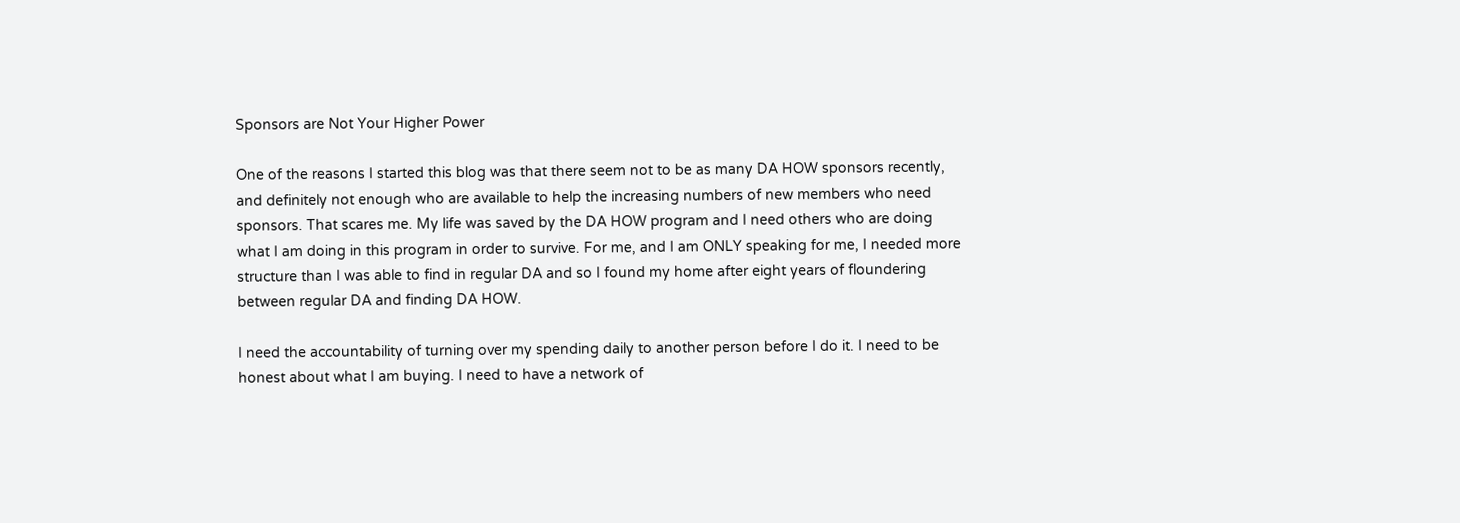Sponsors are Not Your Higher Power

One of the reasons I started this blog was that there seem not to be as many DA HOW sponsors recently, and definitely not enough who are available to help the increasing numbers of new members who need sponsors. That scares me. My life was saved by the DA HOW program and I need others who are doing what I am doing in this program in order to survive. For me, and I am ONLY speaking for me, I needed more structure than I was able to find in regular DA and so I found my home after eight years of floundering between regular DA and finding DA HOW.

I need the accountability of turning over my spending daily to another person before I do it. I need to be honest about what I am buying. I need to have a network of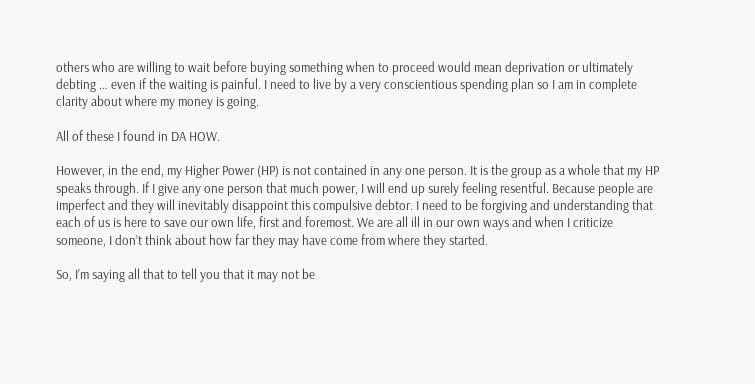others who are willing to wait before buying something when to proceed would mean deprivation or ultimately debting … even if the waiting is painful. I need to live by a very conscientious spending plan so I am in complete clarity about where my money is going.

All of these I found in DA HOW.

However, in the end, my Higher Power (HP) is not contained in any one person. It is the group as a whole that my HP speaks through. If I give any one person that much power, I will end up surely feeling resentful. Because people are imperfect and they will inevitably disappoint this compulsive debtor. I need to be forgiving and understanding that each of us is here to save our own life, first and foremost. We are all ill in our own ways and when I criticize someone, I don’t think about how far they may have come from where they started.

So, I’m saying all that to tell you that it may not be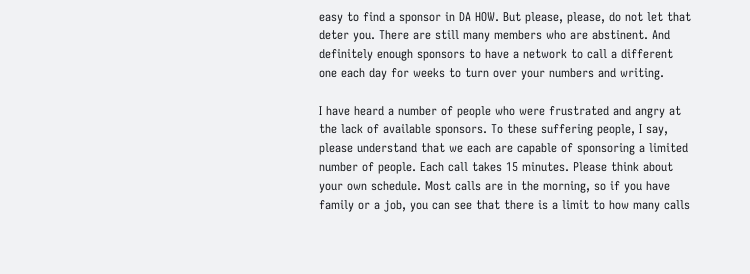easy to find a sponsor in DA HOW. But please, please, do not let that deter you. There are still many members who are abstinent. And definitely enough sponsors to have a network to call a different one each day for weeks to turn over your numbers and writing.

I have heard a number of people who were frustrated and angry at the lack of available sponsors. To these suffering people, I say, please understand that we each are capable of sponsoring a limited number of people. Each call takes 15 minutes. Please think about your own schedule. Most calls are in the morning, so if you have family or a job, you can see that there is a limit to how many calls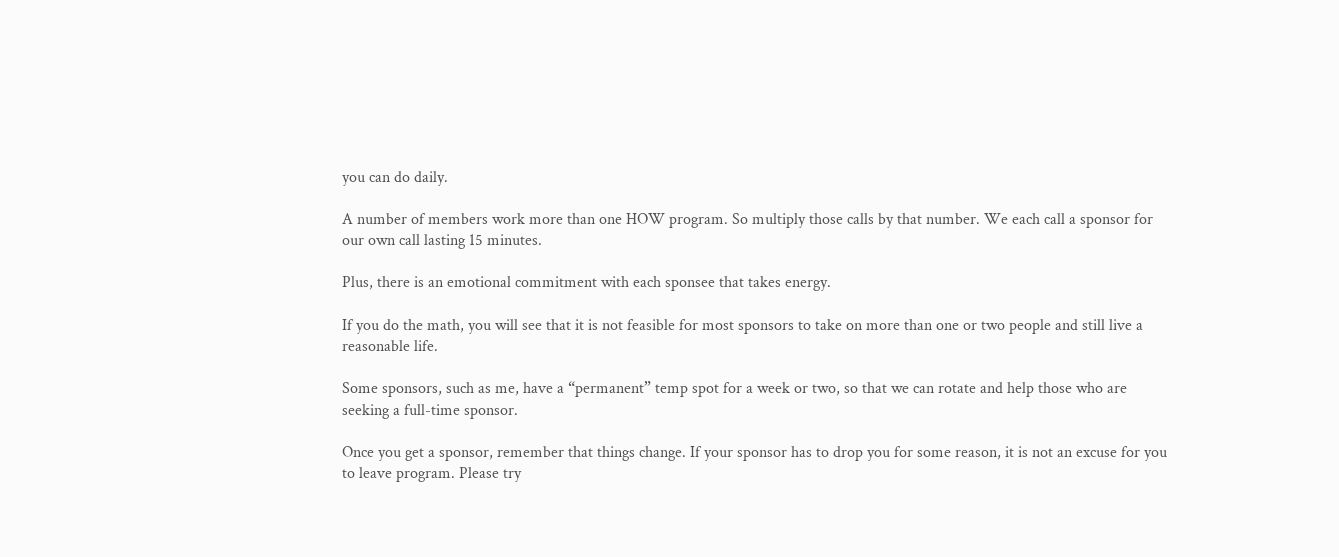you can do daily.

A number of members work more than one HOW program. So multiply those calls by that number. We each call a sponsor for our own call lasting 15 minutes.

Plus, there is an emotional commitment with each sponsee that takes energy.

If you do the math, you will see that it is not feasible for most sponsors to take on more than one or two people and still live a reasonable life.

Some sponsors, such as me, have a “permanent” temp spot for a week or two, so that we can rotate and help those who are seeking a full-time sponsor.

Once you get a sponsor, remember that things change. If your sponsor has to drop you for some reason, it is not an excuse for you to leave program. Please try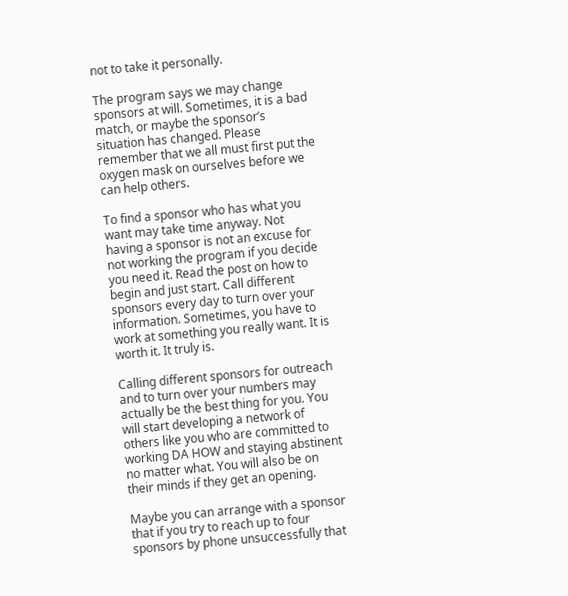not to take it personally.

The program says we may change sponsors at will. Sometimes, it is a bad match, or maybe the sponsor’s situation has changed. Please remember that we all must first put the oxygen mask on ourselves before we can help others.

To find a sponsor who has what you want may take time anyway. Not having a sponsor is not an excuse for not working the program if you decide you need it. Read the post on how to begin and just start. Call different sponsors every day to turn over your information. Sometimes, you have to work at something you really want. It is worth it. It truly is.

Calling different sponsors for outreach and to turn over your numbers may actually be the best thing for you. You will start developing a network of others like you who are committed to working DA HOW and staying abstinent no matter what. You will also be on their minds if they get an opening.

Maybe you can arrange with a sponsor that if you try to reach up to four sponsors by phone unsuccessfully that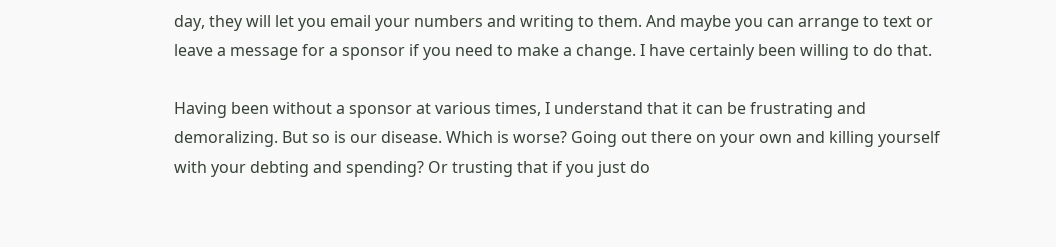day, they will let you email your numbers and writing to them. And maybe you can arrange to text or leave a message for a sponsor if you need to make a change. I have certainly been willing to do that.

Having been without a sponsor at various times, I understand that it can be frustrating and demoralizing. But so is our disease. Which is worse? Going out there on your own and killing yourself with your debting and spending? Or trusting that if you just do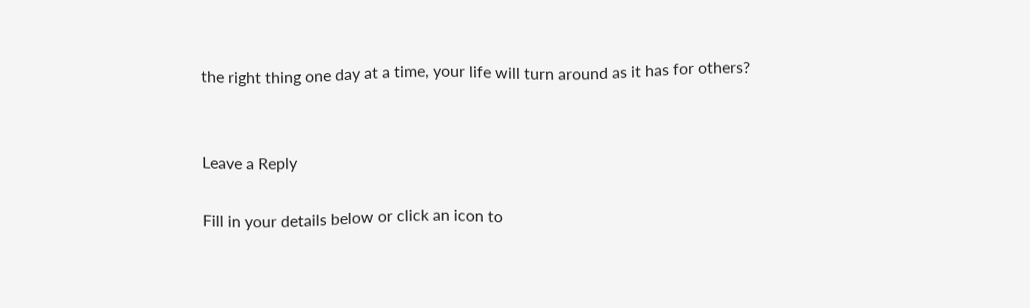the right thing one day at a time, your life will turn around as it has for others?


Leave a Reply

Fill in your details below or click an icon to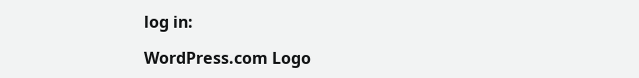log in:

WordPress.com Logo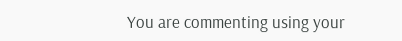You are commenting using your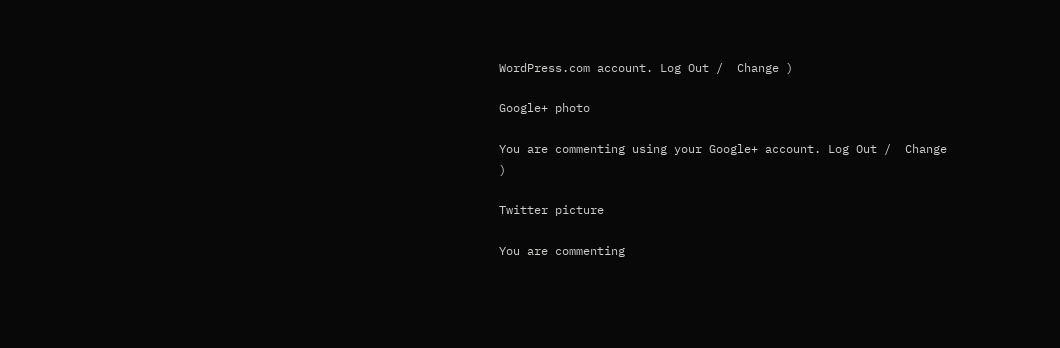WordPress.com account. Log Out /  Change )

Google+ photo

You are commenting using your Google+ account. Log Out /  Change )

Twitter picture

You are commenting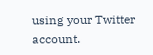using your Twitter account.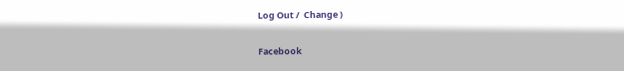Log Out /  Change )

Facebook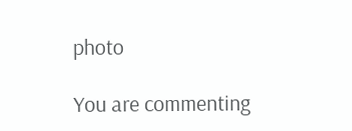photo

You are commenting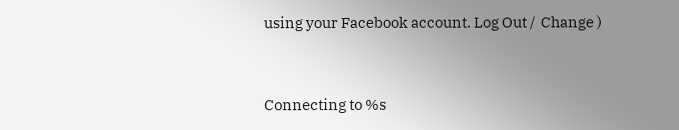using your Facebook account. Log Out /  Change )


Connecting to %s